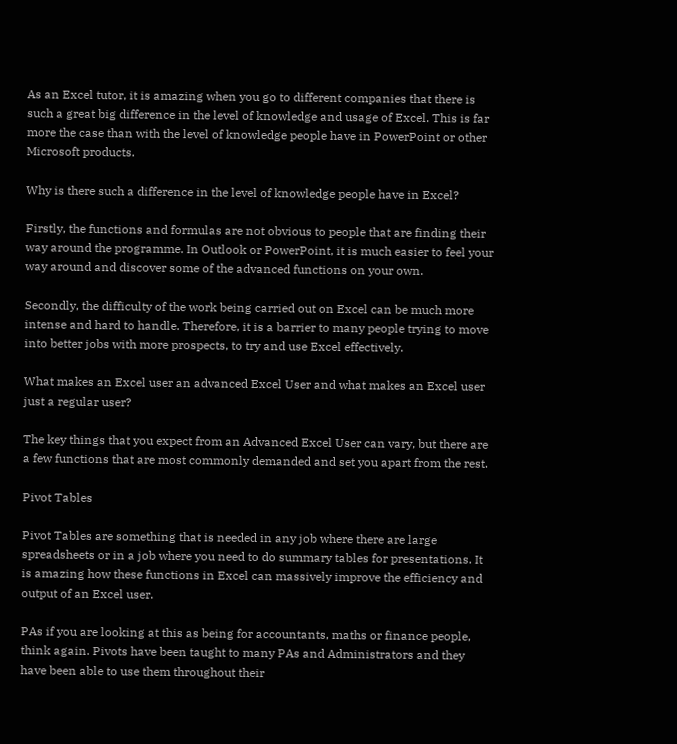As an Excel tutor, it is amazing when you go to different companies that there is such a great big difference in the level of knowledge and usage of Excel. This is far more the case than with the level of knowledge people have in PowerPoint or other Microsoft products.

Why is there such a difference in the level of knowledge people have in Excel?

Firstly, the functions and formulas are not obvious to people that are finding their way around the programme. In Outlook or PowerPoint, it is much easier to feel your way around and discover some of the advanced functions on your own.

Secondly, the difficulty of the work being carried out on Excel can be much more intense and hard to handle. Therefore, it is a barrier to many people trying to move into better jobs with more prospects, to try and use Excel effectively.

What makes an Excel user an advanced Excel User and what makes an Excel user just a regular user?

The key things that you expect from an Advanced Excel User can vary, but there are a few functions that are most commonly demanded and set you apart from the rest.

Pivot Tables

Pivot Tables are something that is needed in any job where there are large spreadsheets or in a job where you need to do summary tables for presentations. It is amazing how these functions in Excel can massively improve the efficiency and output of an Excel user.

PAs if you are looking at this as being for accountants, maths or finance people, think again. Pivots have been taught to many PAs and Administrators and they have been able to use them throughout their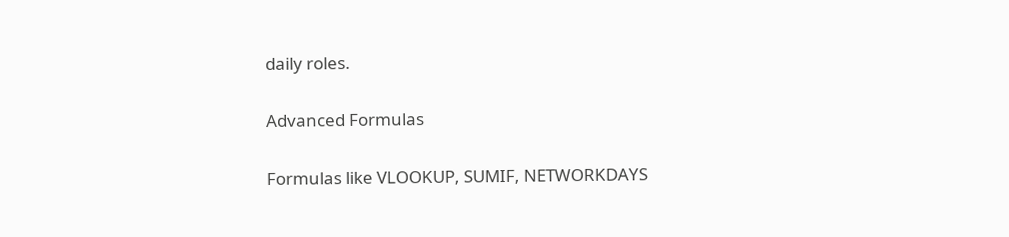daily roles.

Advanced Formulas

Formulas like VLOOKUP, SUMIF, NETWORKDAYS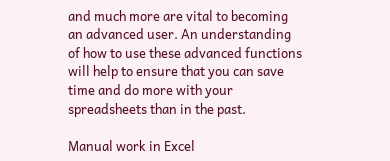and much more are vital to becoming an advanced user. An understanding of how to use these advanced functions will help to ensure that you can save time and do more with your spreadsheets than in the past.

Manual work in Excel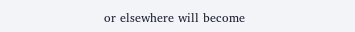or elsewhere will become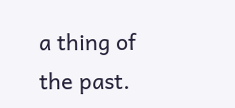a thing of the past.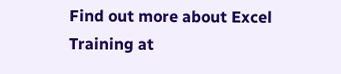Find out more about Excel Training at